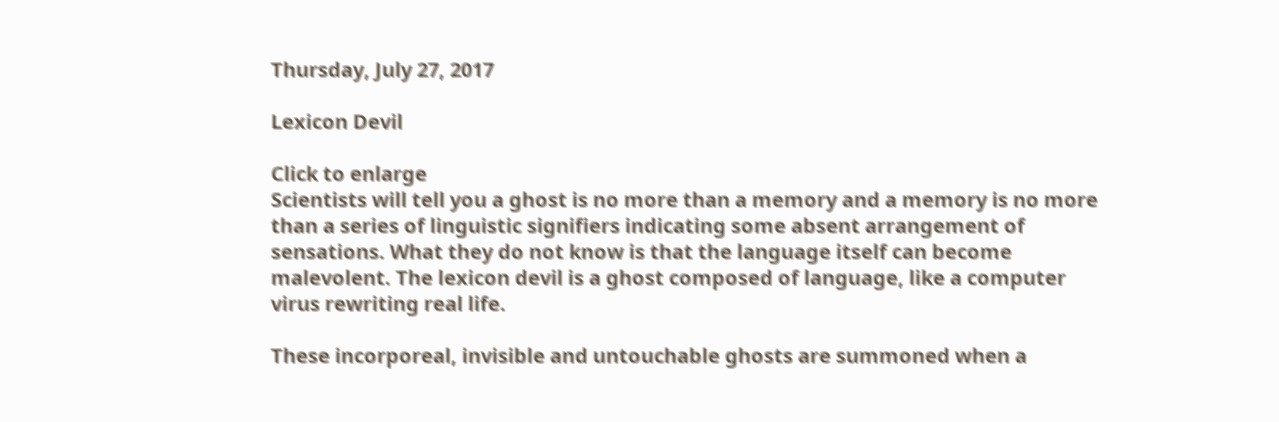Thursday, July 27, 2017

Lexicon Devil

Click to enlarge
Scientists will tell you a ghost is no more than a memory and a memory is no more than a series of linguistic signifiers indicating some absent arrangement of sensations. What they do not know is that the language itself can become malevolent. The lexicon devil is a ghost composed of language, like a computer virus rewriting real life.

These incorporeal, invisible and untouchable ghosts are summoned when a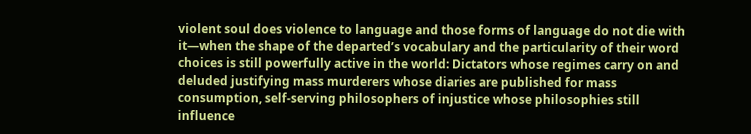violent soul does violence to language and those forms of language do not die with it—when the shape of the departed’s vocabulary and the particularity of their word choices is still powerfully active in the world: Dictators whose regimes carry on and deluded justifying mass murderers whose diaries are published for mass consumption, self-serving philosophers of injustice whose philosophies still influence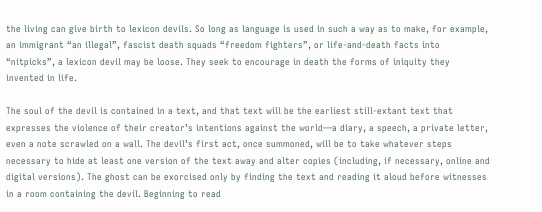the living can give birth to lexicon devils. So long as language is used in such a way as to make, for example, an immigrant “an illegal”, fascist death squads “freedom fighters”, or life-and-death facts into “nitpicks”, a lexicon devil may be loose. They seek to encourage in death the forms of iniquity they invented in life.

The soul of the devil is contained in a text, and that text will be the earliest still-extant text that expresses the violence of their creator’s intentions against the world—a diary, a speech, a private letter, even a note scrawled on a wall. The devil’s first act, once summoned, will be to take whatever steps necessary to hide at least one version of the text away and alter copies (including, if necessary, online and digital versions). The ghost can be exorcised only by finding the text and reading it aloud before witnesses in a room containing the devil. Beginning to read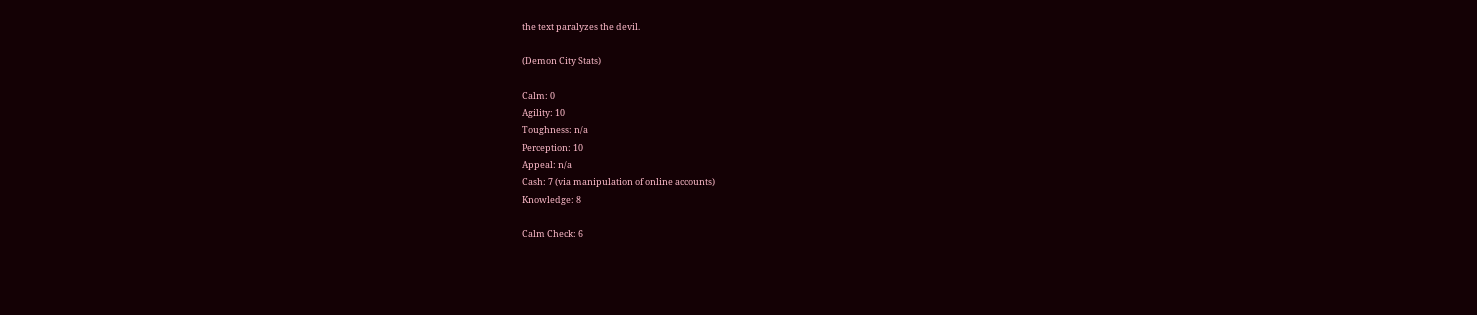the text paralyzes the devil.

(Demon City Stats)

Calm: 0
Agility: 10
Toughness: n/a
Perception: 10
Appeal: n/a
Cash: 7 (via manipulation of online accounts)
Knowledge: 8

Calm Check: 6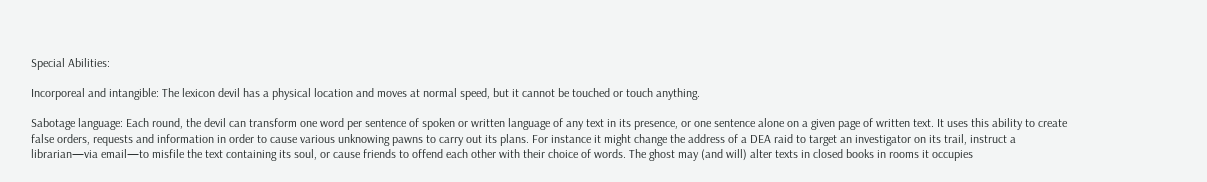Special Abilities:

Incorporeal and intangible: The lexicon devil has a physical location and moves at normal speed, but it cannot be touched or touch anything.

Sabotage language: Each round, the devil can transform one word per sentence of spoken or written language of any text in its presence, or one sentence alone on a given page of written text. It uses this ability to create false orders, requests and information in order to cause various unknowing pawns to carry out its plans. For instance it might change the address of a DEA raid to target an investigator on its trail, instruct a librarian—via email—to misfile the text containing its soul, or cause friends to offend each other with their choice of words. The ghost may (and will) alter texts in closed books in rooms it occupies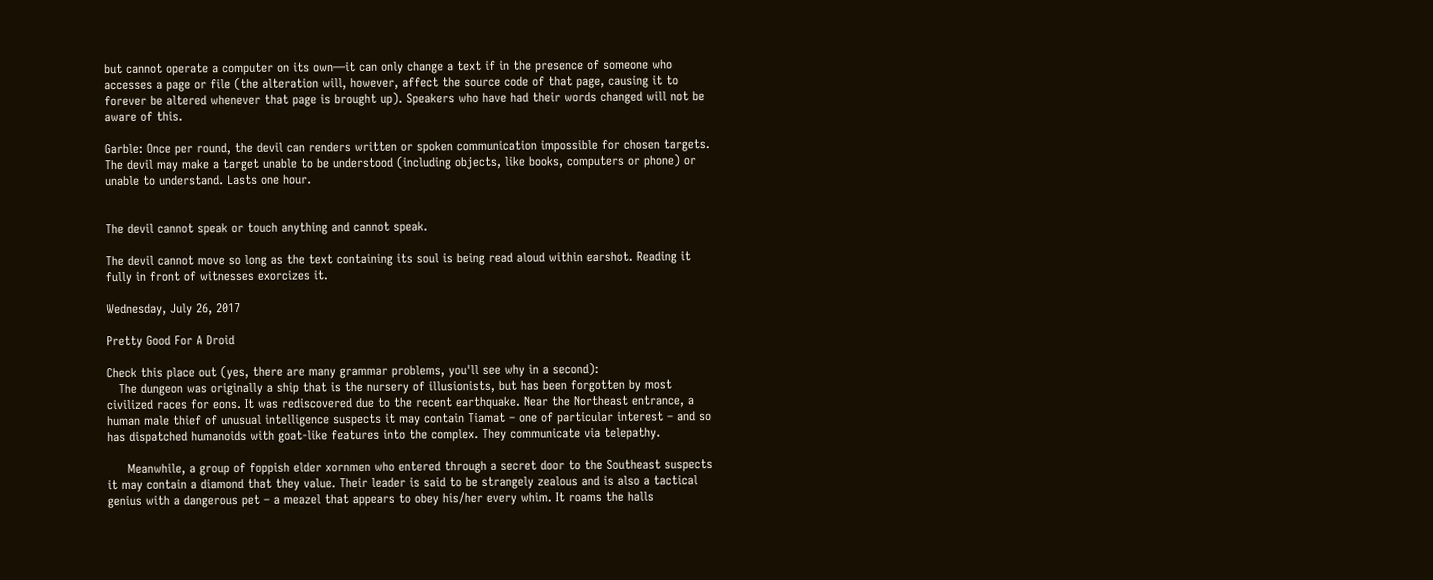but cannot operate a computer on its own—it can only change a text if in the presence of someone who accesses a page or file (the alteration will, however, affect the source code of that page, causing it to forever be altered whenever that page is brought up). Speakers who have had their words changed will not be aware of this.

Garble: Once per round, the devil can renders written or spoken communication impossible for chosen targets. The devil may make a target unable to be understood (including objects, like books, computers or phone) or unable to understand. Lasts one hour.


The devil cannot speak or touch anything and cannot speak.

The devil cannot move so long as the text containing its soul is being read aloud within earshot. Reading it fully in front of witnesses exorcizes it.

Wednesday, July 26, 2017

Pretty Good For A Droid

Check this place out (yes, there are many grammar problems, you'll see why in a second):
   The dungeon was originally a ship that is the nursery of illusionists, but has been forgotten by most civilized races for eons. It was rediscovered due to the recent earthquake. Near the Northeast entrance, a human male thief of unusual intelligence suspects it may contain Tiamat – one of particular interest – and so has dispatched humanoids with goat-like features into the complex. They communicate via telepathy.

     Meanwhile, a group of foppish elder xornmen who entered through a secret door to the Southeast suspects it may contain a diamond that they value. Their leader is said to be strangely zealous and is also a tactical genius with a dangerous pet – a meazel that appears to obey his/her every whim. It roams the halls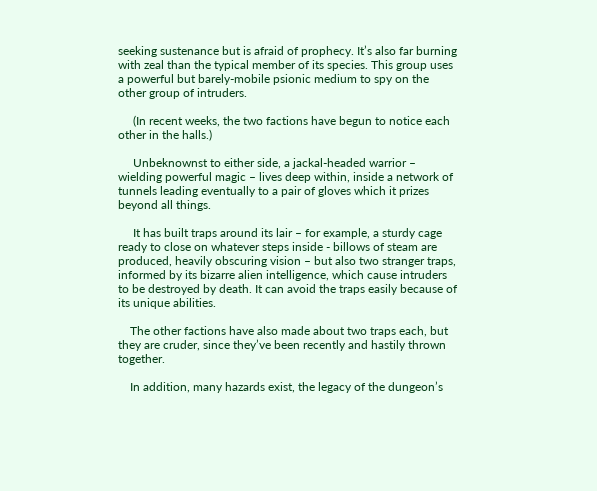seeking sustenance but is afraid of prophecy. It’s also far burning with zeal than the typical member of its species. This group uses a powerful but barely-mobile psionic medium to spy on the other group of intruders.

     (In recent weeks, the two factions have begun to notice each other in the halls.)

     Unbeknownst to either side, a jackal-headed warrior – wielding powerful magic – lives deep within, inside a network of tunnels leading eventually to a pair of gloves which it prizes beyond all things.

     It has built traps around its lair – for example, a sturdy cage ready to close on whatever steps inside - billows of steam are produced, heavily obscuring vision – but also two stranger traps, informed by its bizarre alien intelligence, which cause intruders to be destroyed by death. It can avoid the traps easily because of its unique abilities.

    The other factions have also made about two traps each, but they are cruder, since they’ve been recently and hastily thrown together.

    In addition, many hazards exist, the legacy of the dungeon’s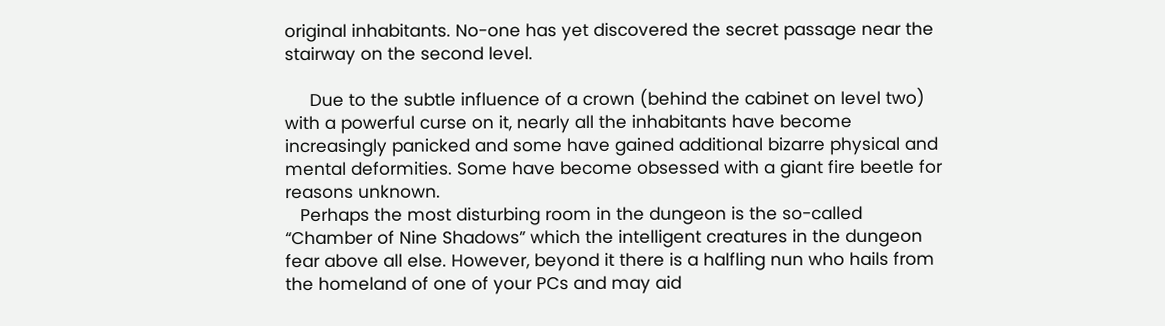original inhabitants. No-one has yet discovered the secret passage near the stairway on the second level.

     Due to the subtle influence of a crown (behind the cabinet on level two) with a powerful curse on it, nearly all the inhabitants have become increasingly panicked and some have gained additional bizarre physical and mental deformities. Some have become obsessed with a giant fire beetle for reasons unknown.
   Perhaps the most disturbing room in the dungeon is the so-called “Chamber of Nine Shadows” which the intelligent creatures in the dungeon fear above all else. However, beyond it there is a halfling nun who hails from the homeland of one of your PCs and may aid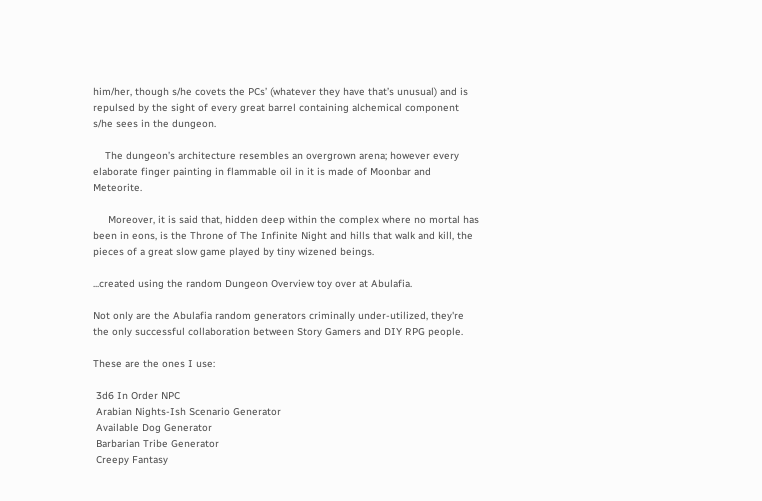him/her, though s/he covets the PCs’ (whatever they have that’s unusual) and is repulsed by the sight of every great barrel containing alchemical component s/he sees in the dungeon.

    The dungeon’s architecture resembles an overgrown arena; however every elaborate finger painting in flammable oil in it is made of Moonbar and Meteorite.

     Moreover, it is said that, hidden deep within the complex where no mortal has been in eons, is the Throne of The Infinite Night and hills that walk and kill, the pieces of a great slow game played by tiny wizened beings.

...created using the random Dungeon Overview toy over at Abulafia.

Not only are the Abulafia random generators criminally under-utilized, they're the only successful collaboration between Story Gamers and DIY RPG people.

These are the ones I use:

 3d6 In Order NPC
 Arabian Nights-Ish Scenario Generator
 Available Dog Generator
 Barbarian Tribe Generator
 Creepy Fantasy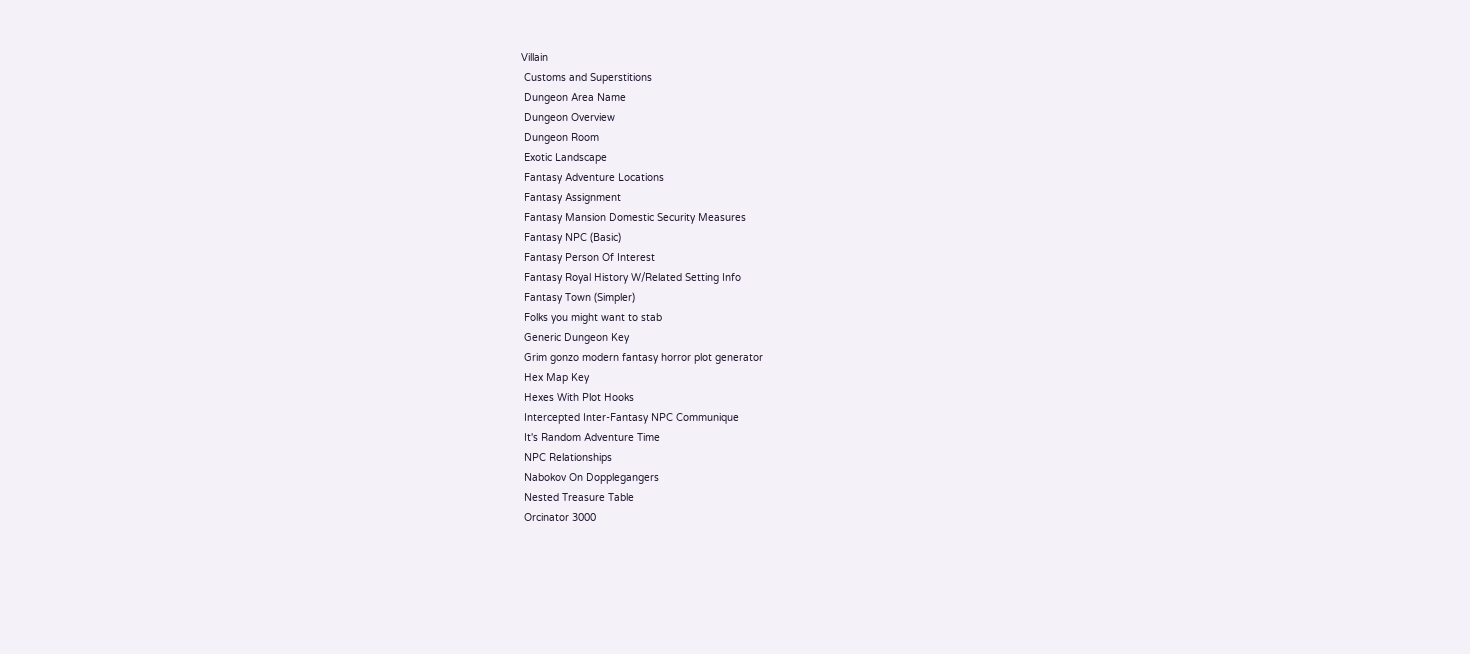Villain
 Customs and Superstitions
 Dungeon Area Name
 Dungeon Overview
 Dungeon Room
 Exotic Landscape
 Fantasy Adventure Locations
 Fantasy Assignment
 Fantasy Mansion Domestic Security Measures
 Fantasy NPC (Basic)
 Fantasy Person Of Interest
 Fantasy Royal History W/Related Setting Info
 Fantasy Town (Simpler)
 Folks you might want to stab
 Generic Dungeon Key
 Grim gonzo modern fantasy horror plot generator
 Hex Map Key
 Hexes With Plot Hooks
 Intercepted Inter-Fantasy NPC Communique
 It's Random Adventure Time
 NPC Relationships
 Nabokov On Dopplegangers
 Nested Treasure Table
 Orcinator 3000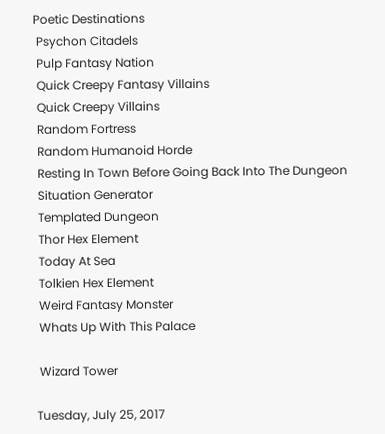Poetic Destinations
 Psychon Citadels
 Pulp Fantasy Nation
 Quick Creepy Fantasy Villains
 Quick Creepy Villains
 Random Fortress
 Random Humanoid Horde
 Resting In Town Before Going Back Into The Dungeon
 Situation Generator
 Templated Dungeon
 Thor Hex Element
 Today At Sea
 Tolkien Hex Element
 Weird Fantasy Monster
 Whats Up With This Palace

 Wizard Tower

Tuesday, July 25, 2017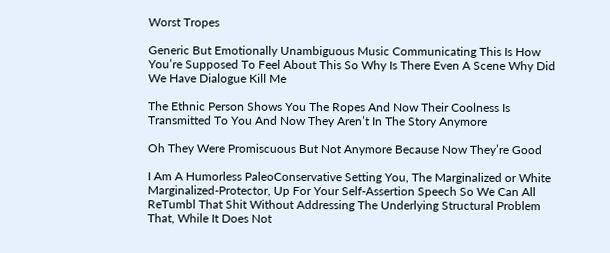Worst Tropes

Generic But Emotionally Unambiguous Music Communicating This Is How You’re Supposed To Feel About This So Why Is There Even A Scene Why Did We Have Dialogue Kill Me

The Ethnic Person Shows You The Ropes And Now Their Coolness Is Transmitted To You And Now They Aren’t In The Story Anymore

Oh They Were Promiscuous But Not Anymore Because Now They’re Good

I Am A Humorless PaleoConservative Setting You, The Marginalized or White Marginalized-Protector, Up For Your Self-Assertion Speech So We Can All ReTumbl That Shit Without Addressing The Underlying Structural Problem That, While It Does Not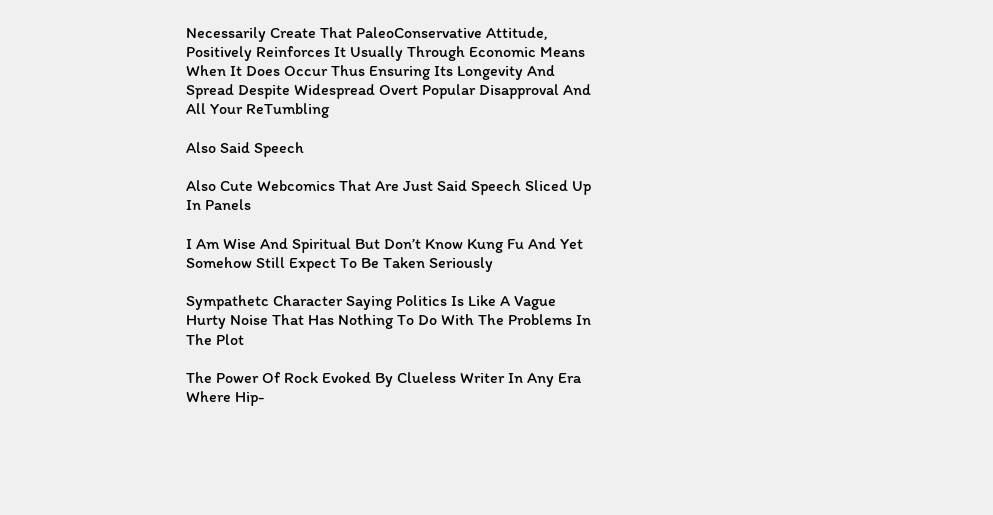Necessarily Create That PaleoConservative Attitude, Positively Reinforces It Usually Through Economic Means When It Does Occur Thus Ensuring Its Longevity And Spread Despite Widespread Overt Popular Disapproval And All Your ReTumbling

Also Said Speech

Also Cute Webcomics That Are Just Said Speech Sliced Up In Panels

I Am Wise And Spiritual But Don’t Know Kung Fu And Yet Somehow Still Expect To Be Taken Seriously

Sympathetc Character Saying Politics Is Like A Vague Hurty Noise That Has Nothing To Do With The Problems In The Plot

The Power Of Rock Evoked By Clueless Writer In Any Era Where Hip-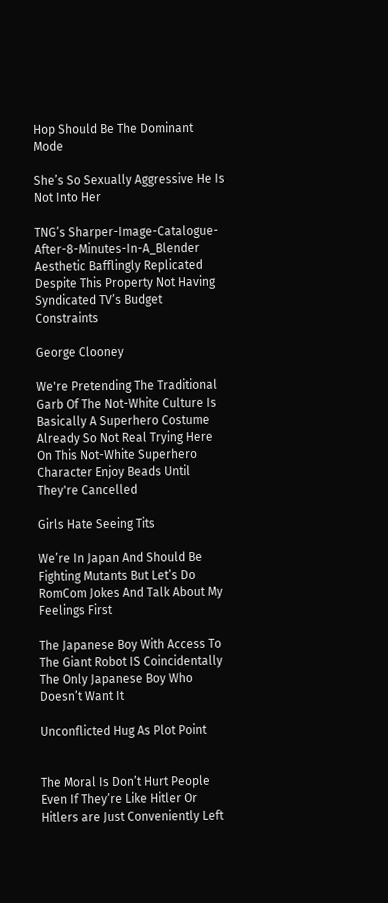Hop Should Be The Dominant Mode

She’s So Sexually Aggressive He Is Not Into Her

TNG’s Sharper-Image-Catalogue-After-8-Minutes-In-A_Blender Aesthetic Bafflingly Replicated Despite This Property Not Having Syndicated TV’s Budget Constraints

George Clooney

We're Pretending The Traditional Garb Of The Not-White Culture Is Basically A Superhero Costume Already So Not Real Trying Here On This Not-White Superhero Character Enjoy Beads Until They're Cancelled

Girls Hate Seeing Tits

We’re In Japan And Should Be Fighting Mutants But Let’s Do RomCom Jokes And Talk About My Feelings First

The Japanese Boy With Access To The Giant Robot IS Coincidentally The Only Japanese Boy Who Doesn’t Want It

Unconflicted Hug As Plot Point


The Moral Is Don’t Hurt People Even If They’re Like Hitler Or Hitlers are Just Conveniently Left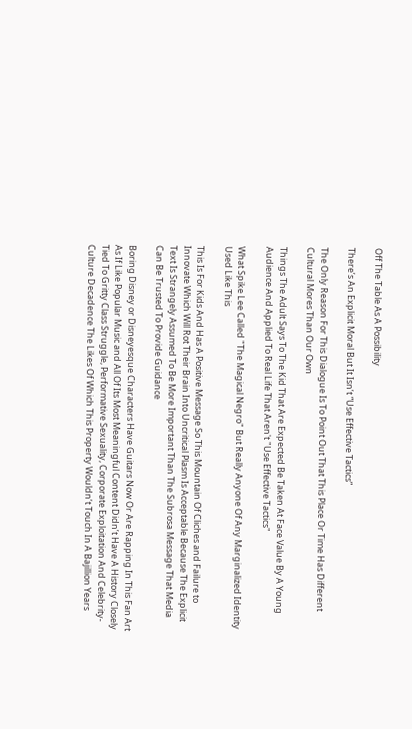Off The Table As A Possibility

There’s An Explicit Moral But It Isn’t “Use Effective Tactics”

The Only Reason For This Dialogue Is To Point Out That This Place Or Time Has Different Cultural Mores Than Our Own

Things The Adult Says To The Kid That Are Expected Be Taken At Face Value By A Young Audience And Applied To Real Life That Aren't "Use Effective Tactics"

What Spike Lee Called "The Magical Negro" But Really Anyone Of Any Marginalized Identity Used Like This

This Is For Kids And Has A Positive Message So This Mountain Of Cliches and Failure to Innovate Which Will Rot Their Brain Into Uncritical Plasm Is Acceptable Because The Explicit Text Is Strangely Assumed To Be More Important Than The Subrosa Message That Media Can Be Trusted To Provide Guidance

Boring Disney or Disneyesque Characters Have Guitars Now Or Are Rapping In This Fan Art As If Like Popular Music and All Of Its Most Meaningful Content Didn’t Have A History Closely Tied To Gritty Class Struggle, Performative Sexuality, Corporate Exploitation And Celebrity-Culture Decadence The Likes Of Which This Property Wouldn’t Touch In A Bajillion Years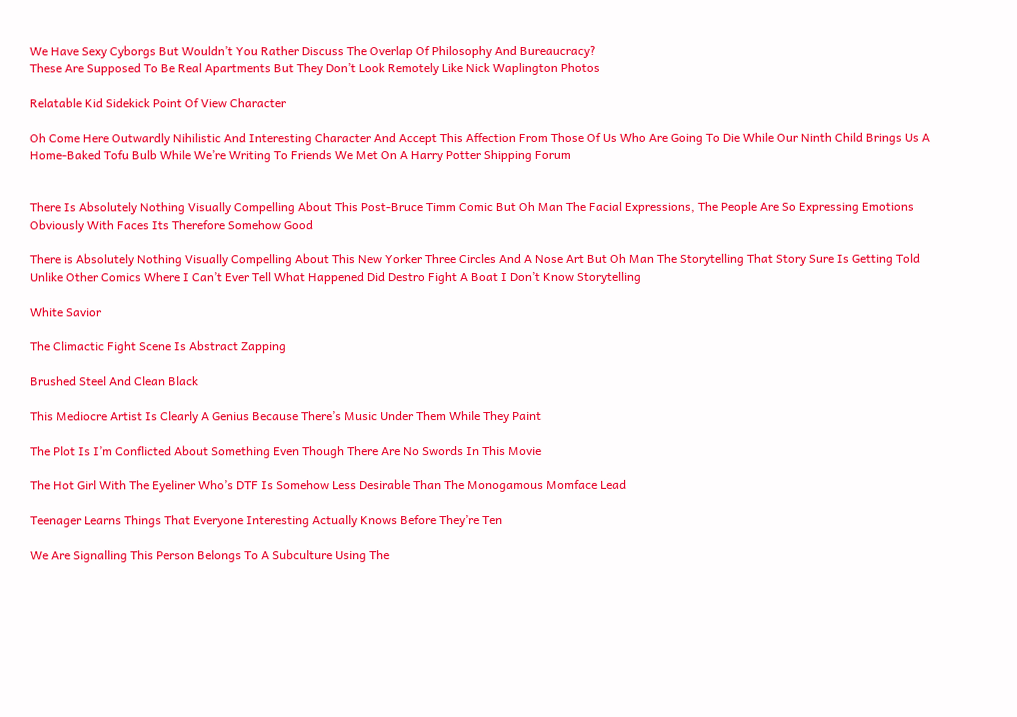We Have Sexy Cyborgs But Wouldn’t You Rather Discuss The Overlap Of Philosophy And Bureaucracy?
These Are Supposed To Be Real Apartments But They Don’t Look Remotely Like Nick Waplington Photos

Relatable Kid Sidekick Point Of View Character

Oh Come Here Outwardly Nihilistic And Interesting Character And Accept This Affection From Those Of Us Who Are Going To Die While Our Ninth Child Brings Us A Home-Baked Tofu Bulb While We’re Writing To Friends We Met On A Harry Potter Shipping Forum


There Is Absolutely Nothing Visually Compelling About This Post-Bruce Timm Comic But Oh Man The Facial Expressions, The People Are So Expressing Emotions Obviously With Faces Its Therefore Somehow Good

There is Absolutely Nothing Visually Compelling About This New Yorker Three Circles And A Nose Art But Oh Man The Storytelling That Story Sure Is Getting Told Unlike Other Comics Where I Can’t Ever Tell What Happened Did Destro Fight A Boat I Don’t Know Storytelling

White Savior

The Climactic Fight Scene Is Abstract Zapping

Brushed Steel And Clean Black

This Mediocre Artist Is Clearly A Genius Because There’s Music Under Them While They Paint

The Plot Is I’m Conflicted About Something Even Though There Are No Swords In This Movie

The Hot Girl With The Eyeliner Who’s DTF Is Somehow Less Desirable Than The Monogamous Momface Lead

Teenager Learns Things That Everyone Interesting Actually Knows Before They’re Ten

We Are Signalling This Person Belongs To A Subculture Using The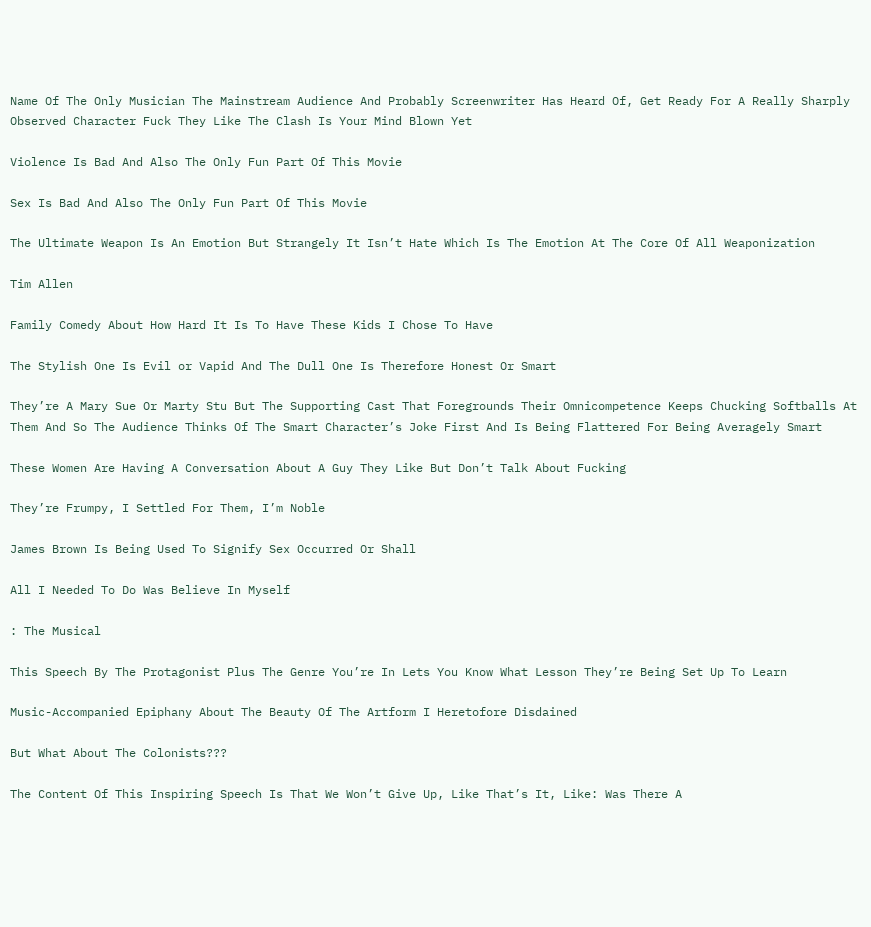Name Of The Only Musician The Mainstream Audience And Probably Screenwriter Has Heard Of, Get Ready For A Really Sharply Observed Character Fuck They Like The Clash Is Your Mind Blown Yet

Violence Is Bad And Also The Only Fun Part Of This Movie

Sex Is Bad And Also The Only Fun Part Of This Movie

The Ultimate Weapon Is An Emotion But Strangely It Isn’t Hate Which Is The Emotion At The Core Of All Weaponization

Tim Allen

Family Comedy About How Hard It Is To Have These Kids I Chose To Have

The Stylish One Is Evil or Vapid And The Dull One Is Therefore Honest Or Smart

They’re A Mary Sue Or Marty Stu But The Supporting Cast That Foregrounds Their Omnicompetence Keeps Chucking Softballs At Them And So The Audience Thinks Of The Smart Character’s Joke First And Is Being Flattered For Being Averagely Smart

These Women Are Having A Conversation About A Guy They Like But Don’t Talk About Fucking

They’re Frumpy, I Settled For Them, I’m Noble

James Brown Is Being Used To Signify Sex Occurred Or Shall

All I Needed To Do Was Believe In Myself

: The Musical

This Speech By The Protagonist Plus The Genre You’re In Lets You Know What Lesson They’re Being Set Up To Learn

Music-Accompanied Epiphany About The Beauty Of The Artform I Heretofore Disdained

But What About The Colonists???

The Content Of This Inspiring Speech Is That We Won’t Give Up, Like That’s It, Like: Was There A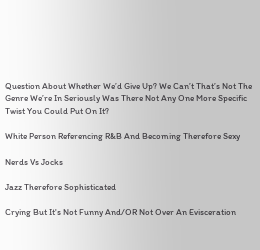Question About Whether We’d Give Up? We Can’t That’s Not The Genre We’re In Seriously Was There Not Any One More Specific Twist You Could Put On It?

White Person Referencing R&B And Becoming Therefore Sexy

Nerds Vs Jocks

Jazz Therefore Sophisticated

Crying But It's Not Funny And/OR Not Over An Evisceration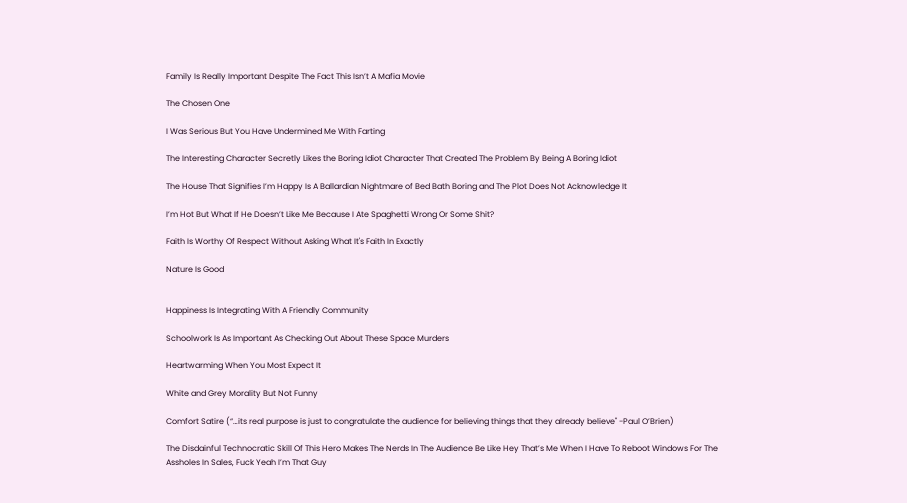Family Is Really Important Despite The Fact This Isn’t A Mafia Movie

The Chosen One

I Was Serious But You Have Undermined Me With Farting

The Interesting Character Secretly Likes the Boring Idiot Character That Created The Problem By Being A Boring Idiot

The House That Signifies I’m Happy Is A Ballardian Nightmare of Bed Bath Boring and The Plot Does Not Acknowledge It

I’m Hot But What If He Doesn’t Like Me Because I Ate Spaghetti Wrong Or Some Shit?

Faith Is Worthy Of Respect Without Asking What It's Faith In Exactly

Nature Is Good


Happiness Is Integrating With A Friendly Community

Schoolwork Is As Important As Checking Out About These Space Murders

Heartwarming When You Most Expect It

White and Grey Morality But Not Funny

Comfort Satire (“…its real purpose is just to congratulate the audience for believing things that they already believe" -Paul O’Brien)

The Disdainful Technocratic Skill Of This Hero Makes The Nerds In The Audience Be Like Hey That’s Me When I Have To Reboot Windows For The Assholes In Sales, Fuck Yeah I’m That Guy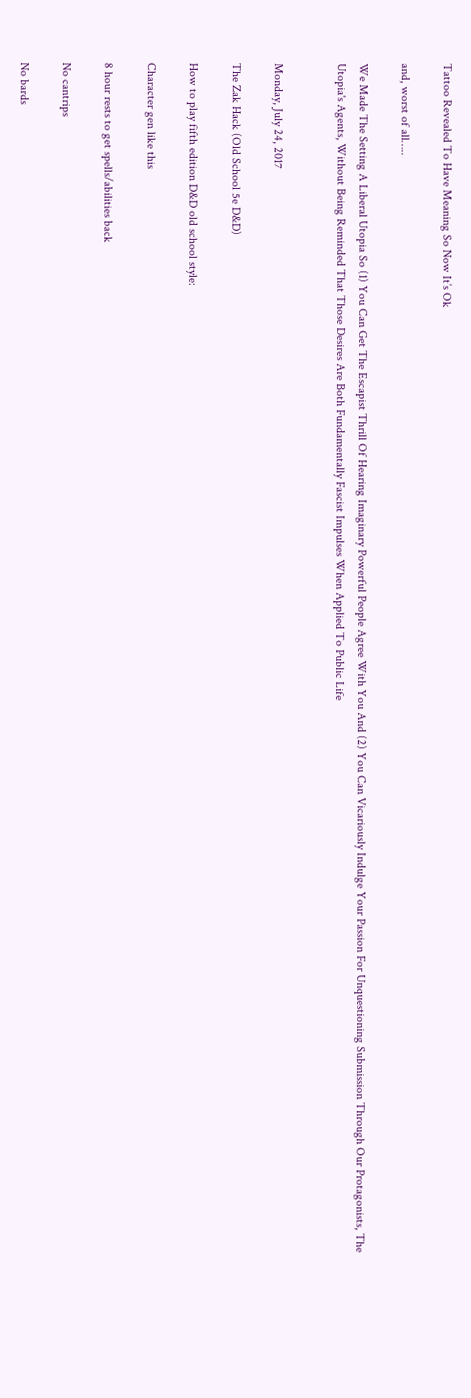Tattoo Revealed To Have Meaning So Now It’s Ok

and, worst of all…..

We Made The Setting A Liberal Utopia So (1) You Can Get The Escapist Thrill Of Hearing Imaginary Powerful People Agree With You And (2) You Can Vicariously Indulge Your Passion For Unquestioning Submission Through Our Protagonists, The Utopia's Agents, Without Being Reminded That Those Desires Are Both Fundamentally Fascist Impulses When Applied To Public Life


Monday, July 24, 2017

The Zak Hack (Old School 5e D&D)

How to play fifth edition D&D old school style:

Character gen like this

8 hour rests to get spells/abilities back

No cantrips

No bards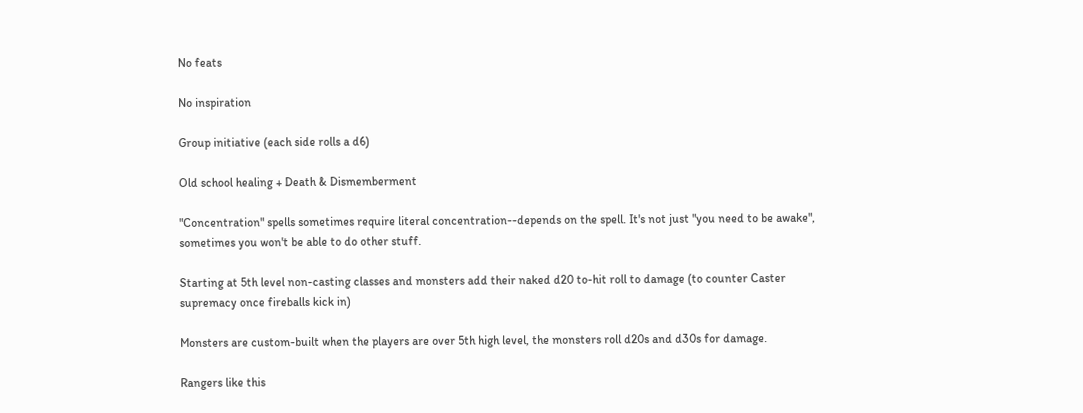No feats

No inspiration

Group initiative (each side rolls a d6)

Old school healing + Death & Dismemberment

"Concentration" spells sometimes require literal concentration--depends on the spell. It's not just "you need to be awake", sometimes you won't be able to do other stuff.

Starting at 5th level non-casting classes and monsters add their naked d20 to-hit roll to damage (to counter Caster supremacy once fireballs kick in)

Monsters are custom-built when the players are over 5th high level, the monsters roll d20s and d30s for damage.

Rangers like this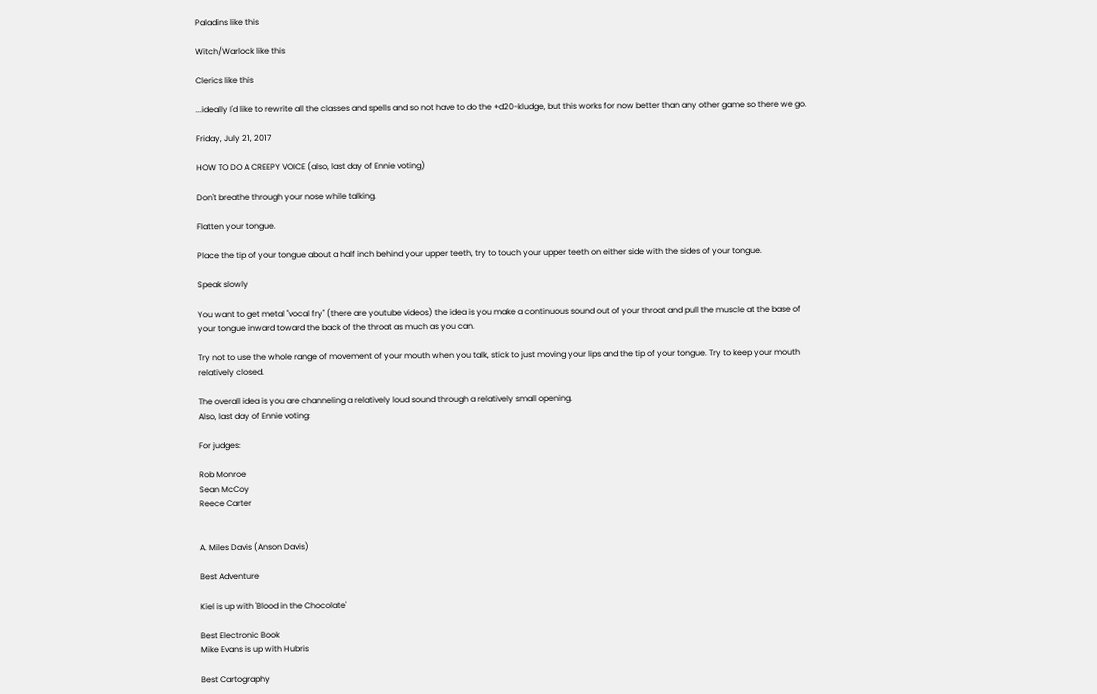Paladins like this

Witch/Warlock like this

Clerics like this

...ideally I'd like to rewrite all the classes and spells and so not have to do the +d20-kludge, but this works for now better than any other game so there we go.

Friday, July 21, 2017

HOW TO DO A CREEPY VOICE (also, last day of Ennie voting)

Don't breathe through your nose while talking.

Flatten your tongue.

Place the tip of your tongue about a half inch behind your upper teeth, try to touch your upper teeth on either side with the sides of your tongue.

Speak slowly

You want to get metal "vocal fry" (there are youtube videos) the idea is you make a continuous sound out of your throat and pull the muscle at the base of your tongue inward toward the back of the throat as much as you can.

Try not to use the whole range of movement of your mouth when you talk, stick to just moving your lips and the tip of your tongue. Try to keep your mouth relatively closed.

The overall idea is you are channeling a relatively loud sound through a relatively small opening.
Also, last day of Ennie voting:

For judges:

Rob Monroe
Sean McCoy
Reece Carter


A. Miles Davis (Anson Davis)

Best Adventure

Kiel is up with 'Blood in the Chocolate'

Best Electronic Book
Mike Evans is up with Hubris

Best Cartography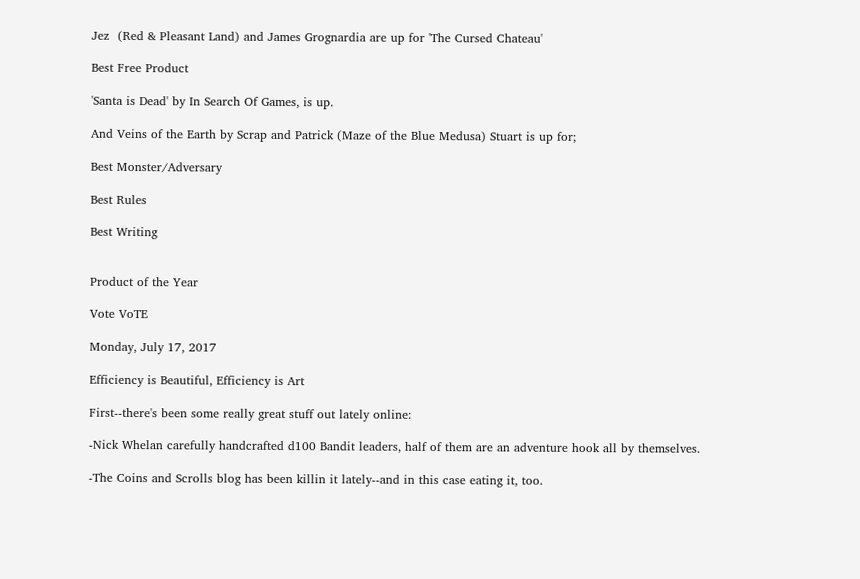Jez  (Red & Pleasant Land) and James Grognardia are up for 'The Cursed Chateau'

Best Free Product

'Santa is Dead' by In Search Of Games, is up.

And Veins of the Earth by Scrap and Patrick (Maze of the Blue Medusa) Stuart is up for;

Best Monster/Adversary

Best Rules

Best Writing


Product of the Year

Vote VoTE

Monday, July 17, 2017

Efficiency is Beautiful, Efficiency is Art

First--there's been some really great stuff out lately online:

-Nick Whelan carefully handcrafted d100 Bandit leaders, half of them are an adventure hook all by themselves.

-The Coins and Scrolls blog has been killin it lately--and in this case eating it, too.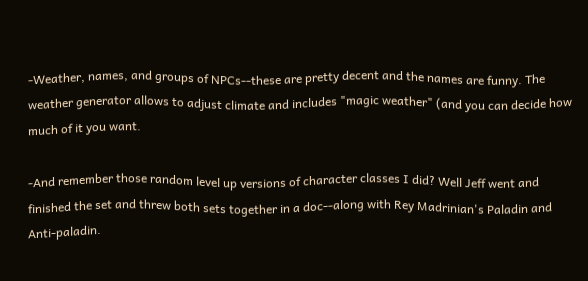-Weather, names, and groups of NPCs--these are pretty decent and the names are funny. The weather generator allows to adjust climate and includes "magic weather" (and you can decide how much of it you want.

-And remember those random level up versions of character classes I did? Well Jeff went and finished the set and threw both sets together in a doc--along with Rey Madrinian's Paladin and Anti-paladin.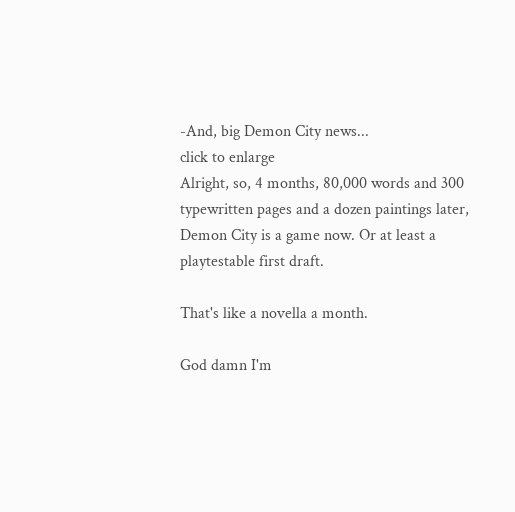-And, big Demon City news...
click to enlarge
Alright, so, 4 months, 80,000 words and 300 typewritten pages and a dozen paintings later, Demon City is a game now. Or at least a playtestable first draft.

That's like a novella a month.

God damn I'm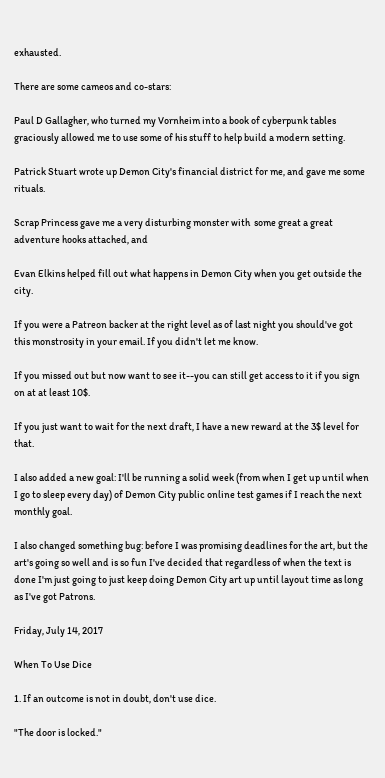exhausted.

There are some cameos and co-stars:

Paul D Gallagher, who turned my Vornheim into a book of cyberpunk tables graciously allowed me to use some of his stuff to help build a modern setting.

Patrick Stuart wrote up Demon City's financial district for me, and gave me some rituals.

Scrap Princess gave me a very disturbing monster with  some great a great adventure hooks attached, and

Evan Elkins helped fill out what happens in Demon City when you get outside the city.

If you were a Patreon backer at the right level as of last night you should've got this monstrosity in your email. If you didn't let me know.

If you missed out but now want to see it--you can still get access to it if you sign on at at least 10$.

If you just want to wait for the next draft, I have a new reward at the 3$ level for that.

I also added a new goal: I'll be running a solid week (from when I get up until when I go to sleep every day) of Demon City public online test games if I reach the next monthly goal.

I also changed something bug: before I was promising deadlines for the art, but the art's going so well and is so fun I've decided that regardless of when the text is done I'm just going to just keep doing Demon City art up until layout time as long as I've got Patrons.

Friday, July 14, 2017

When To Use Dice

1. If an outcome is not in doubt, don't use dice.

"The door is locked."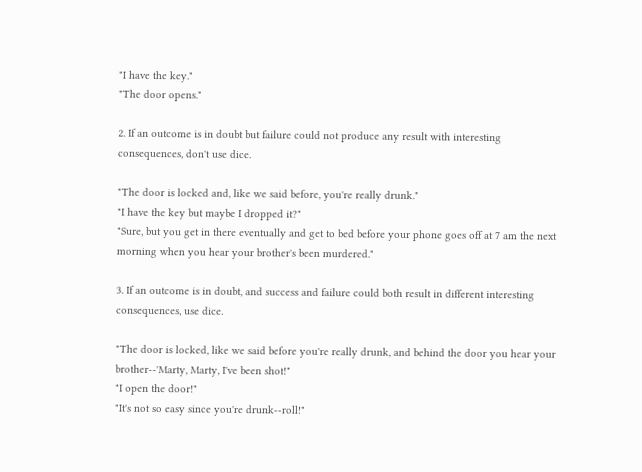"I have the key."
"The door opens."

2. If an outcome is in doubt but failure could not produce any result with interesting consequences, don't use dice.

"The door is locked and, like we said before, you're really drunk."
"I have the key but maybe I dropped it?"
"Sure, but you get in there eventually and get to bed before your phone goes off at 7 am the next morning when you hear your brother's been murdered."

3. If an outcome is in doubt, and success and failure could both result in different interesting consequences, use dice.

"The door is locked, like we said before you're really drunk, and behind the door you hear your brother--'Marty, Marty, I've been shot!"
"I open the door!"
"It's not so easy since you're drunk--roll!"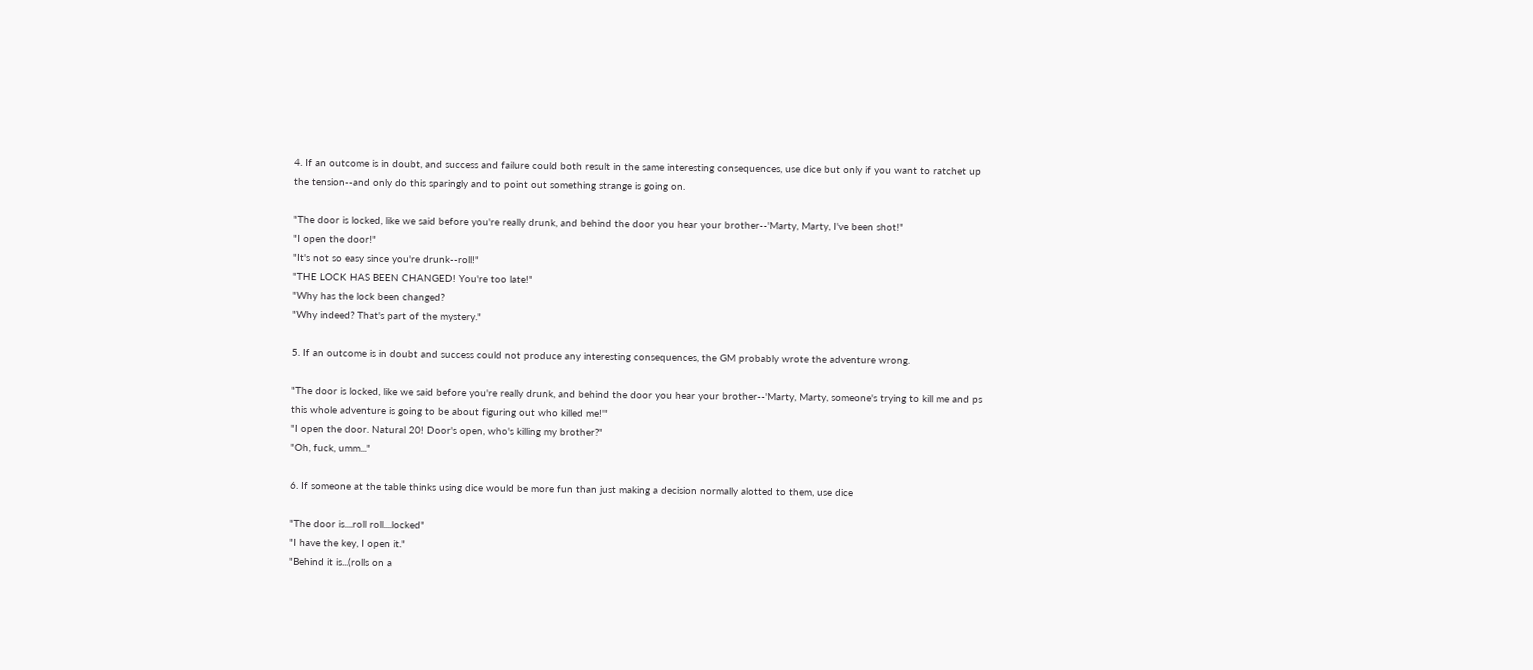4. If an outcome is in doubt, and success and failure could both result in the same interesting consequences, use dice but only if you want to ratchet up the tension--and only do this sparingly and to point out something strange is going on.

"The door is locked, like we said before you're really drunk, and behind the door you hear your brother--'Marty, Marty, I've been shot!"
"I open the door!"
"It's not so easy since you're drunk--roll!"
"THE LOCK HAS BEEN CHANGED! You're too late!"
"Why has the lock been changed?
"Why indeed? That's part of the mystery."

5. If an outcome is in doubt and success could not produce any interesting consequences, the GM probably wrote the adventure wrong.

"The door is locked, like we said before you're really drunk, and behind the door you hear your brother--'Marty, Marty, someone's trying to kill me and ps this whole adventure is going to be about figuring out who killed me!'"
"I open the door. Natural 20! Door's open, who's killing my brother?"
"Oh, fuck, umm..."

6. If someone at the table thinks using dice would be more fun than just making a decision normally alotted to them, use dice

"The door is....roll roll....locked"
"I have the key, I open it."
"Behind it is...(rolls on a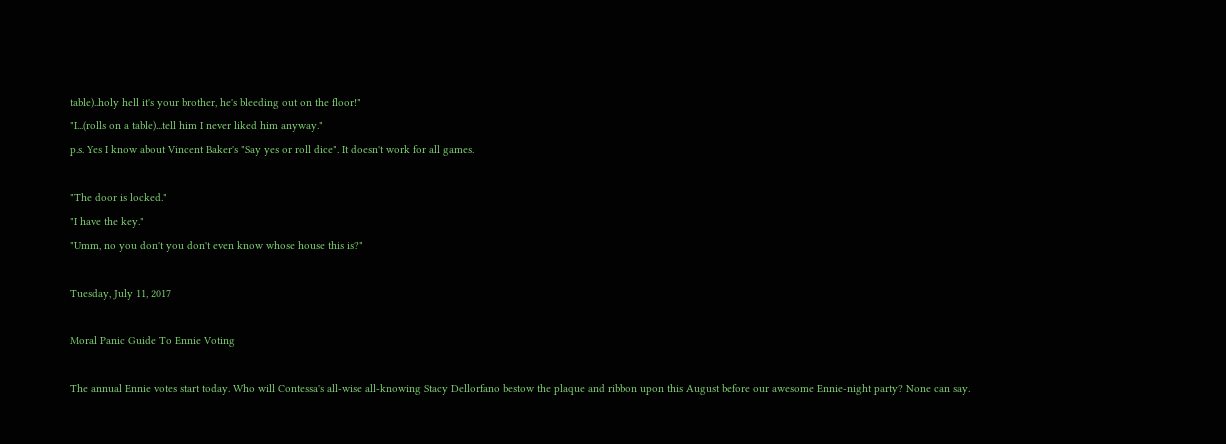table)..holy hell it's your brother, he's bleeding out on the floor!"
"I...(rolls on a table)...tell him I never liked him anyway."
p.s. Yes I know about Vincent Baker's "Say yes or roll dice". It doesn't work for all games.

"The door is locked."
"I have the key."
"Umm, no you don't you don't even know whose house this is?"

Tuesday, July 11, 2017

Moral Panic Guide To Ennie Voting

The annual Ennie votes start today. Who will Contessa's all-wise all-knowing Stacy Dellorfano bestow the plaque and ribbon upon this August before our awesome Ennie-night party? None can say.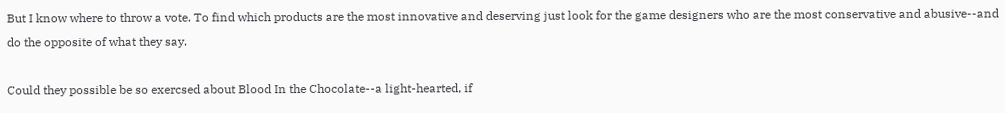But I know where to throw a vote. To find which products are the most innovative and deserving just look for the game designers who are the most conservative and abusive--and do the opposite of what they say.

Could they possible be so exercsed about Blood In the Chocolate--a light-hearted, if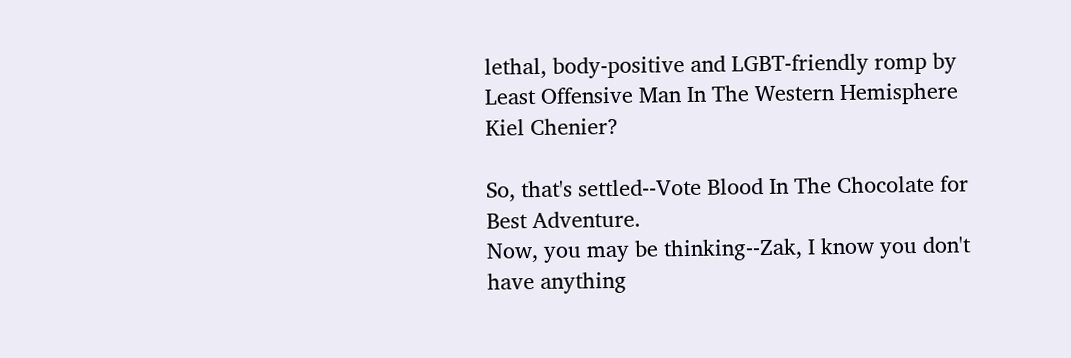lethal, body-positive and LGBT-friendly romp by Least Offensive Man In The Western Hemisphere Kiel Chenier?

So, that's settled--Vote Blood In The Chocolate for Best Adventure.
Now, you may be thinking--Zak, I know you don't have anything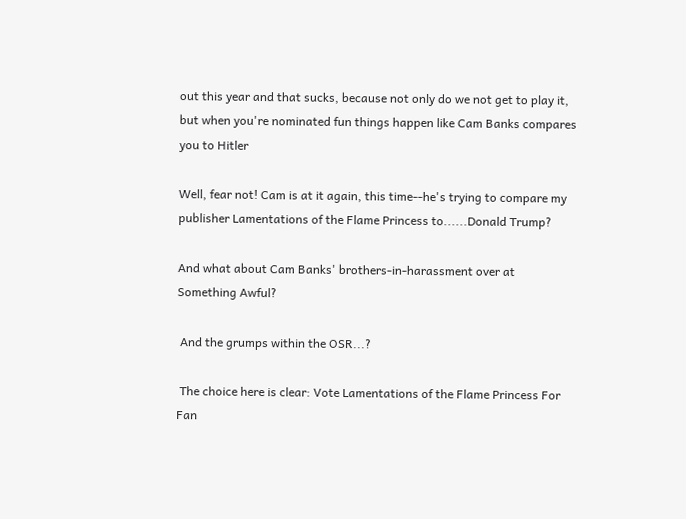out this year and that sucks, because not only do we not get to play it, but when you're nominated fun things happen like Cam Banks compares you to Hitler

Well, fear not! Cam is at it again, this time--he's trying to compare my publisher Lamentations of the Flame Princess to......Donald Trump?

And what about Cam Banks' brothers-in-harassment over at Something Awful?

 And the grumps within the OSR...?

 The choice here is clear: Vote Lamentations of the Flame Princess For Fan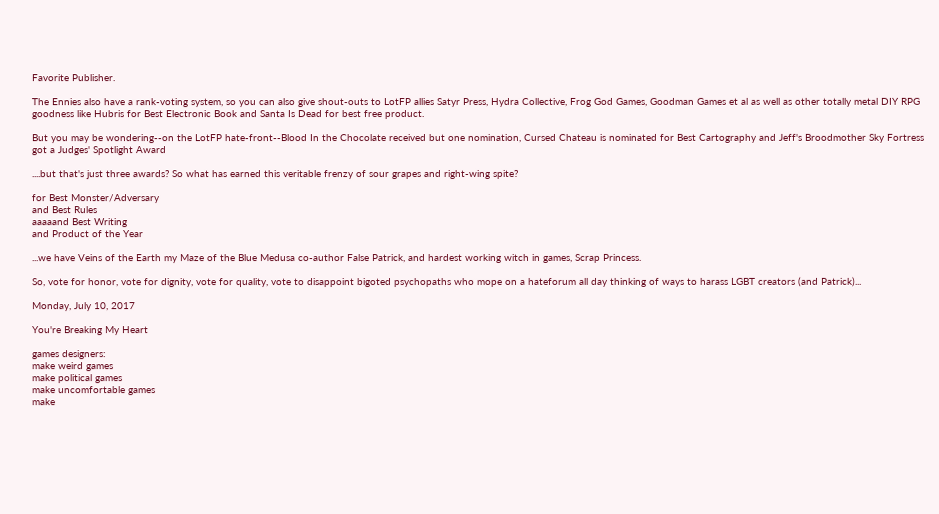Favorite Publisher.

The Ennies also have a rank-voting system, so you can also give shout-outs to LotFP allies Satyr Press, Hydra Collective, Frog God Games, Goodman Games et al as well as other totally metal DIY RPG goodness like Hubris for Best Electronic Book and Santa Is Dead for best free product.

But you may be wondering--on the LotFP hate-front--Blood In the Chocolate received but one nomination, Cursed Chateau is nominated for Best Cartography and Jeff's Broodmother Sky Fortress got a Judges' Spotlight Award

....but that's just three awards? So what has earned this veritable frenzy of sour grapes and right-wing spite?

for Best Monster/Adversary
and Best Rules
aaaaand Best Writing
and Product of the Year

...we have Veins of the Earth my Maze of the Blue Medusa co-author False Patrick, and hardest working witch in games, Scrap Princess.

So, vote for honor, vote for dignity, vote for quality, vote to disappoint bigoted psychopaths who mope on a hateforum all day thinking of ways to harass LGBT creators (and Patrick)...

Monday, July 10, 2017

You're Breaking My Heart

games designers:
make weird games
make political games
make uncomfortable games
make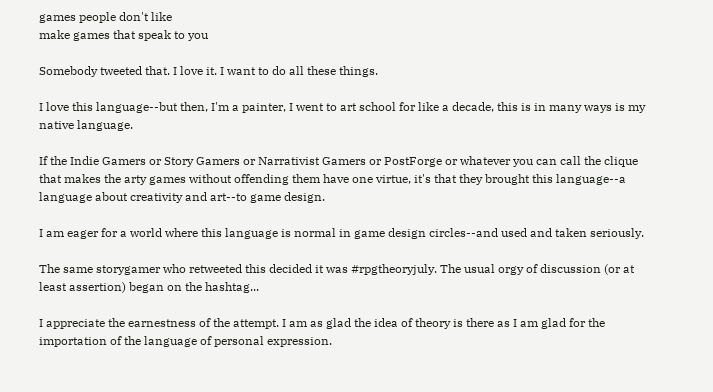games people don't like
make games that speak to you

Somebody tweeted that. I love it. I want to do all these things.

I love this language--but then, I'm a painter, I went to art school for like a decade, this is in many ways is my native language.

If the Indie Gamers or Story Gamers or Narrativist Gamers or PostForge or whatever you can call the clique that makes the arty games without offending them have one virtue, it's that they brought this language--a language about creativity and art--to game design.

I am eager for a world where this language is normal in game design circles--and used and taken seriously.

The same storygamer who retweeted this decided it was #rpgtheoryjuly. The usual orgy of discussion (or at least assertion) began on the hashtag...

I appreciate the earnestness of the attempt. I am as glad the idea of theory is there as I am glad for the importation of the language of personal expression.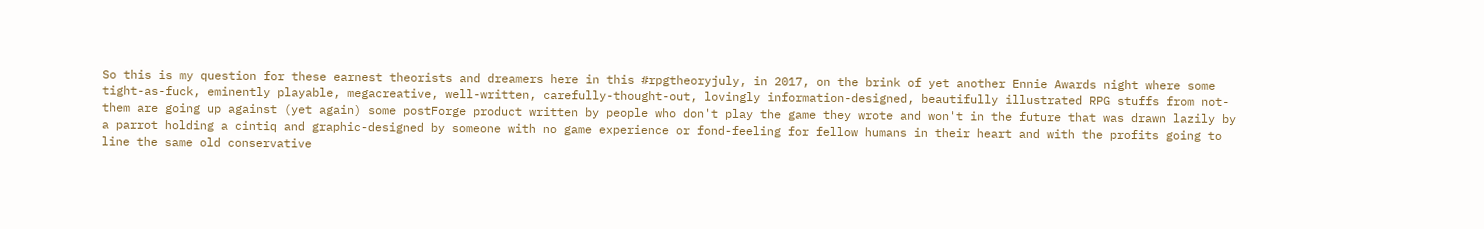So this is my question for these earnest theorists and dreamers here in this #rpgtheoryjuly, in 2017, on the brink of yet another Ennie Awards night where some tight-as-fuck, eminently playable, megacreative, well-written, carefully-thought-out, lovingly information-designed, beautifully illustrated RPG stuffs from not-them are going up against (yet again) some postForge product written by people who don't play the game they wrote and won't in the future that was drawn lazily by a parrot holding a cintiq and graphic-designed by someone with no game experience or fond-feeling for fellow humans in their heart and with the profits going to line the same old conservative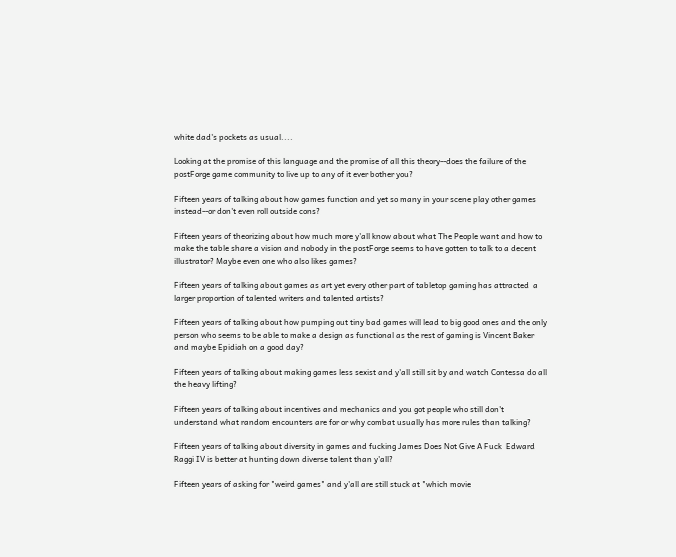white dad's pockets as usual....

Looking at the promise of this language and the promise of all this theory--does the failure of the postForge game community to live up to any of it ever bother you?

Fifteen years of talking about how games function and yet so many in your scene play other games instead--or don't even roll outside cons?

Fifteen years of theorizing about how much more y'all know about what The People want and how to make the table share a vision and nobody in the postForge seems to have gotten to talk to a decent illustrator? Maybe even one who also likes games?

Fifteen years of talking about games as art yet every other part of tabletop gaming has attracted  a larger proportion of talented writers and talented artists?

Fifteen years of talking about how pumping out tiny bad games will lead to big good ones and the only person who seems to be able to make a design as functional as the rest of gaming is Vincent Baker and maybe Epidiah on a good day?

Fifteen years of talking about making games less sexist and y'all still sit by and watch Contessa do all the heavy lifting?

Fifteen years of talking about incentives and mechanics and you got people who still don't understand what random encounters are for or why combat usually has more rules than talking?

Fifteen years of talking about diversity in games and fucking James Does Not Give A Fuck  Edward Raggi IV is better at hunting down diverse talent than y'all?

Fifteen years of asking for "weird games" and y'all are still stuck at "which movie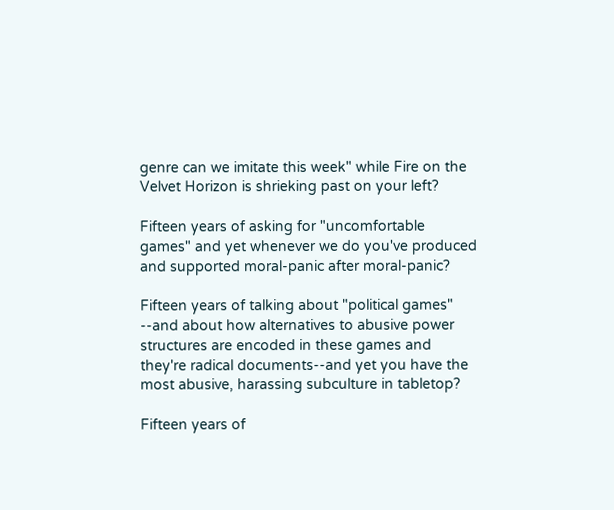genre can we imitate this week" while Fire on the Velvet Horizon is shrieking past on your left?

Fifteen years of asking for "uncomfortable games" and yet whenever we do you've produced and supported moral-panic after moral-panic?

Fifteen years of talking about "political games" --and about how alternatives to abusive power structures are encoded in these games and they're radical documents--and yet you have the most abusive, harassing subculture in tabletop?

Fifteen years of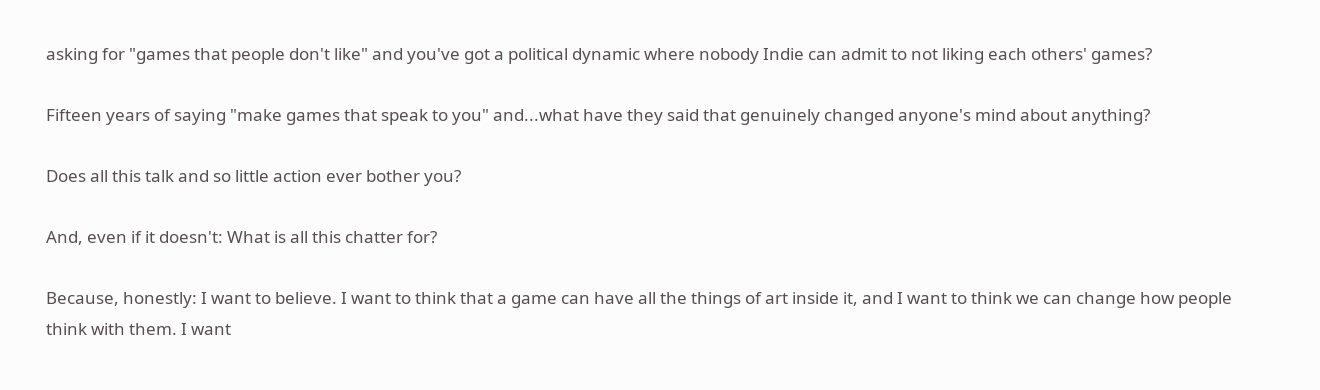asking for "games that people don't like" and you've got a political dynamic where nobody Indie can admit to not liking each others' games?

Fifteen years of saying "make games that speak to you" and...what have they said that genuinely changed anyone's mind about anything?

Does all this talk and so little action ever bother you?

And, even if it doesn't: What is all this chatter for?

Because, honestly: I want to believe. I want to think that a game can have all the things of art inside it, and I want to think we can change how people think with them. I want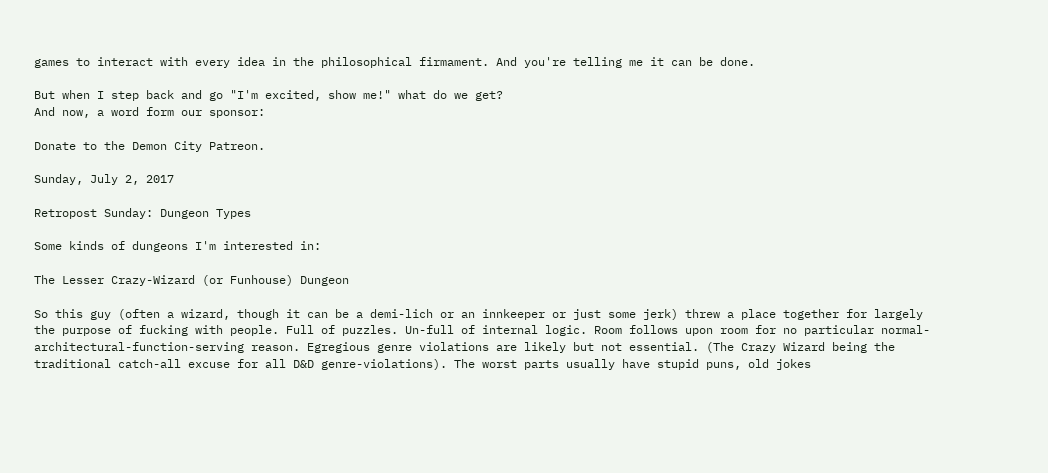games to interact with every idea in the philosophical firmament. And you're telling me it can be done.

But when I step back and go "I'm excited, show me!" what do we get?
And now, a word form our sponsor:

Donate to the Demon City Patreon.

Sunday, July 2, 2017

Retropost Sunday: Dungeon Types

Some kinds of dungeons I'm interested in:

The Lesser Crazy-Wizard (or Funhouse) Dungeon

So this guy (often a wizard, though it can be a demi-lich or an innkeeper or just some jerk) threw a place together for largely the purpose of fucking with people. Full of puzzles. Un-full of internal logic. Room follows upon room for no particular normal-architectural-function-serving reason. Egregious genre violations are likely but not essential. (The Crazy Wizard being the traditional catch-all excuse for all D&D genre-violations). The worst parts usually have stupid puns, old jokes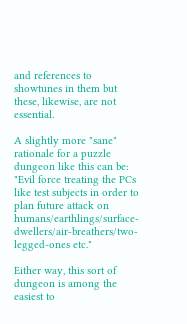and references to showtunes in them but these, likewise, are not essential.

A slightly more "sane" rationale for a puzzle dungeon like this can be: "Evil force treating the PCs like test subjects in order to plan future attack on humans/earthlings/surface-dwellers/air-breathers/two-legged-ones etc."

Either way, this sort of dungeon is among the easiest to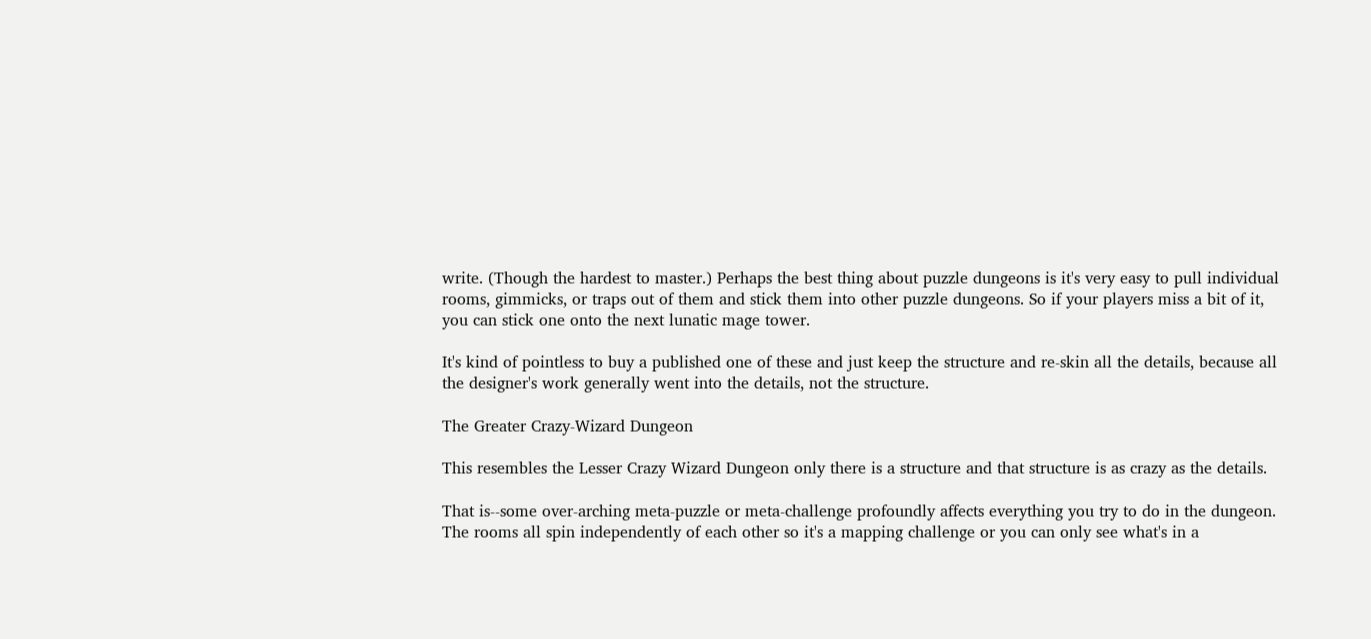write. (Though the hardest to master.) Perhaps the best thing about puzzle dungeons is it's very easy to pull individual rooms, gimmicks, or traps out of them and stick them into other puzzle dungeons. So if your players miss a bit of it, you can stick one onto the next lunatic mage tower.

It's kind of pointless to buy a published one of these and just keep the structure and re-skin all the details, because all the designer's work generally went into the details, not the structure.

The Greater Crazy-Wizard Dungeon

This resembles the Lesser Crazy Wizard Dungeon only there is a structure and that structure is as crazy as the details.

That is--some over-arching meta-puzzle or meta-challenge profoundly affects everything you try to do in the dungeon. The rooms all spin independently of each other so it's a mapping challenge or you can only see what's in a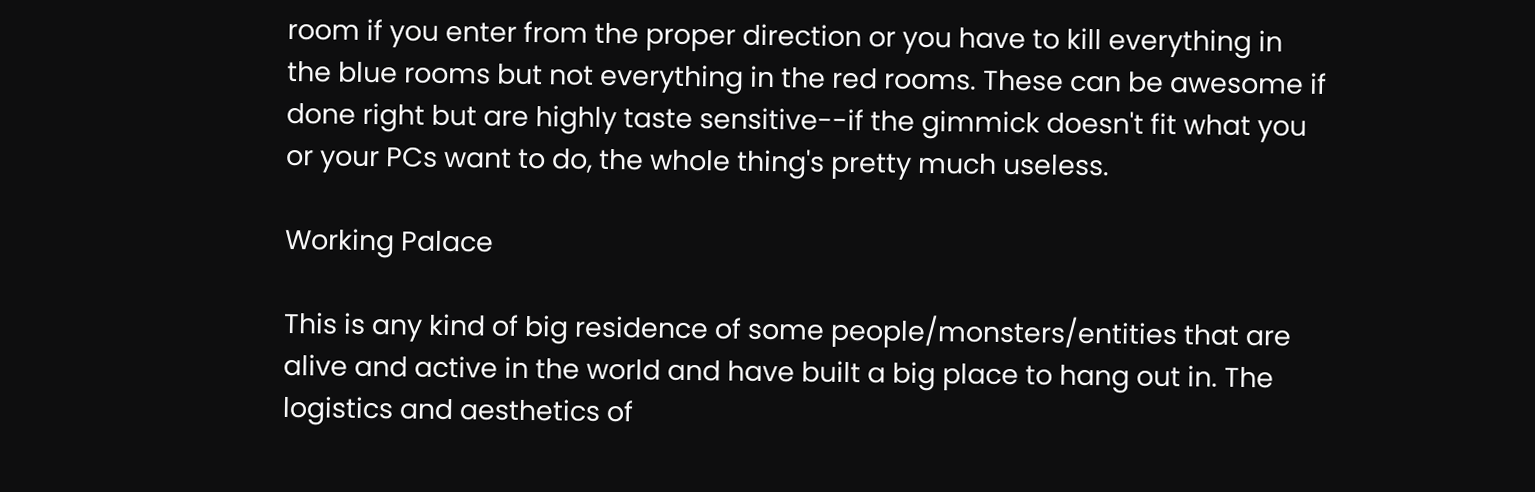room if you enter from the proper direction or you have to kill everything in the blue rooms but not everything in the red rooms. These can be awesome if done right but are highly taste sensitive--if the gimmick doesn't fit what you or your PCs want to do, the whole thing's pretty much useless.

Working Palace

This is any kind of big residence of some people/monsters/entities that are alive and active in the world and have built a big place to hang out in. The logistics and aesthetics of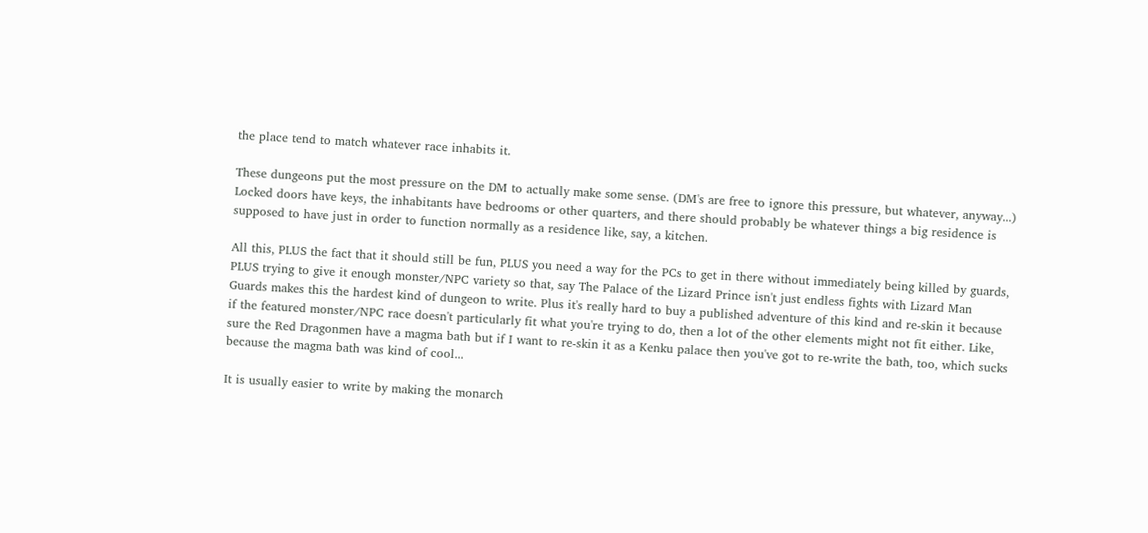the place tend to match whatever race inhabits it.

These dungeons put the most pressure on the DM to actually make some sense. (DM's are free to ignore this pressure, but whatever, anyway...) Locked doors have keys, the inhabitants have bedrooms or other quarters, and there should probably be whatever things a big residence is supposed to have just in order to function normally as a residence like, say, a kitchen.

All this, PLUS the fact that it should still be fun, PLUS you need a way for the PCs to get in there without immediately being killed by guards, PLUS trying to give it enough monster/NPC variety so that, say The Palace of the Lizard Prince isn't just endless fights with Lizard Man Guards makes this the hardest kind of dungeon to write. Plus it's really hard to buy a published adventure of this kind and re-skin it because if the featured monster/NPC race doesn't particularly fit what you're trying to do, then a lot of the other elements might not fit either. Like, sure the Red Dragonmen have a magma bath but if I want to re-skin it as a Kenku palace then you've got to re-write the bath, too, which sucks because the magma bath was kind of cool...

It is usually easier to write by making the monarch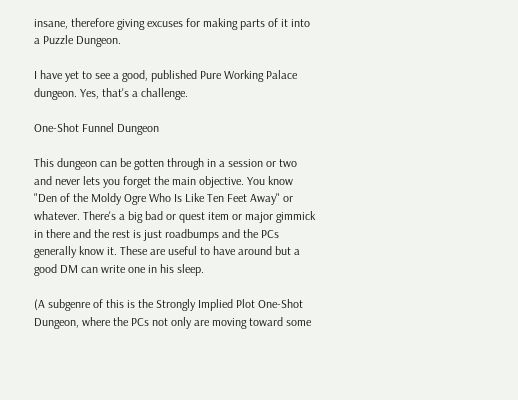insane, therefore giving excuses for making parts of it into a Puzzle Dungeon.

I have yet to see a good, published Pure Working Palace dungeon. Yes, that's a challenge.

One-Shot Funnel Dungeon

This dungeon can be gotten through in a session or two and never lets you forget the main objective. You know "Den of the Moldy Ogre Who Is Like Ten Feet Away" or whatever. There's a big bad or quest item or major gimmick in there and the rest is just roadbumps and the PCs generally know it. These are useful to have around but a good DM can write one in his sleep.

(A subgenre of this is the Strongly Implied Plot One-Shot Dungeon, where the PCs not only are moving toward some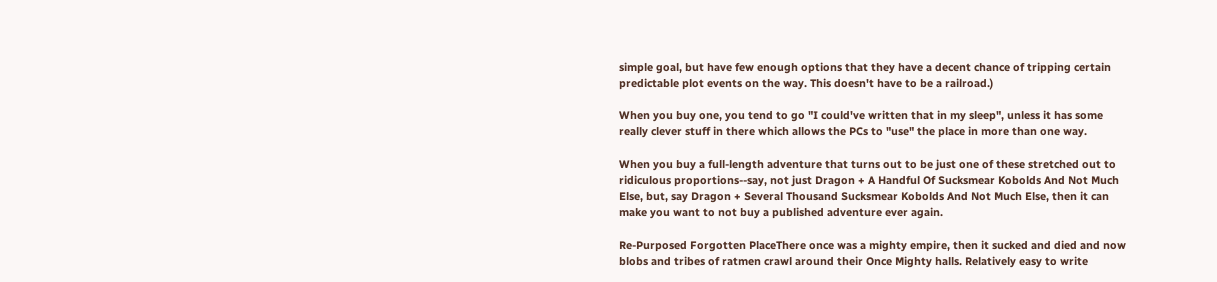simple goal, but have few enough options that they have a decent chance of tripping certain predictable plot events on the way. This doesn't have to be a railroad.)

When you buy one, you tend to go "I could've written that in my sleep", unless it has some really clever stuff in there which allows the PCs to "use" the place in more than one way.

When you buy a full-length adventure that turns out to be just one of these stretched out to ridiculous proportions--say, not just Dragon + A Handful Of Sucksmear Kobolds And Not Much Else, but, say Dragon + Several Thousand Sucksmear Kobolds And Not Much Else, then it can make you want to not buy a published adventure ever again.

Re-Purposed Forgotten PlaceThere once was a mighty empire, then it sucked and died and now blobs and tribes of ratmen crawl around their Once Mighty halls. Relatively easy to write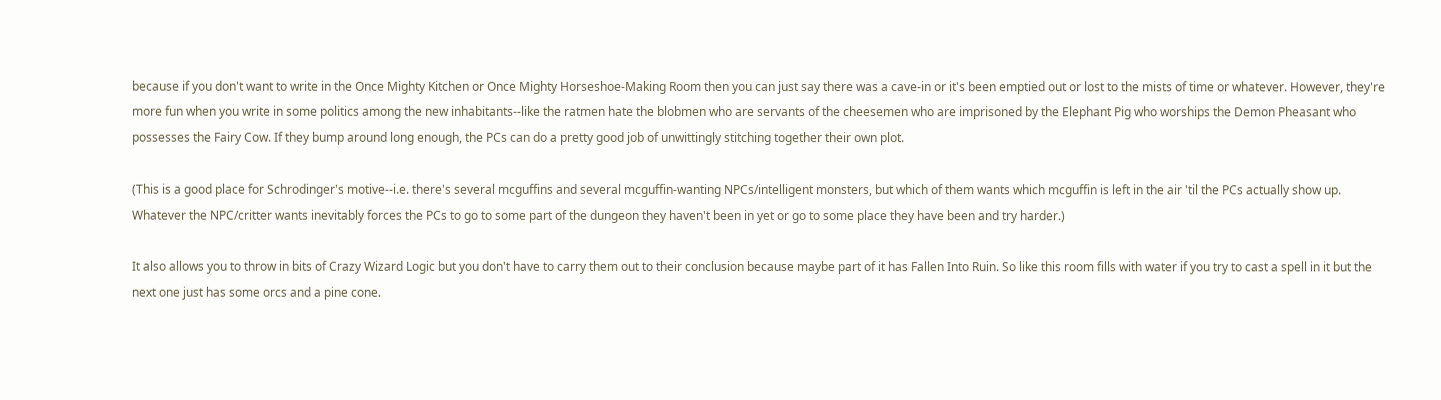because if you don't want to write in the Once Mighty Kitchen or Once Mighty Horseshoe-Making Room then you can just say there was a cave-in or it's been emptied out or lost to the mists of time or whatever. However, they're more fun when you write in some politics among the new inhabitants--like the ratmen hate the blobmen who are servants of the cheesemen who are imprisoned by the Elephant Pig who worships the Demon Pheasant who possesses the Fairy Cow. If they bump around long enough, the PCs can do a pretty good job of unwittingly stitching together their own plot.

(This is a good place for Schrodinger's motive--i.e. there's several mcguffins and several mcguffin-wanting NPCs/intelligent monsters, but which of them wants which mcguffin is left in the air 'til the PCs actually show up. Whatever the NPC/critter wants inevitably forces the PCs to go to some part of the dungeon they haven't been in yet or go to some place they have been and try harder.)

It also allows you to throw in bits of Crazy Wizard Logic but you don't have to carry them out to their conclusion because maybe part of it has Fallen Into Ruin. So like this room fills with water if you try to cast a spell in it but the next one just has some orcs and a pine cone.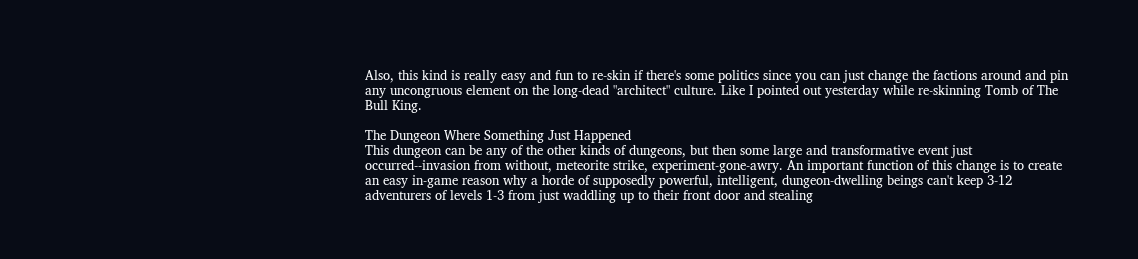Also, this kind is really easy and fun to re-skin if there's some politics since you can just change the factions around and pin any uncongruous element on the long-dead "architect" culture. Like I pointed out yesterday while re-skinning Tomb of The Bull King.

The Dungeon Where Something Just Happened
This dungeon can be any of the other kinds of dungeons, but then some large and transformative event just occurred--invasion from without, meteorite strike, experiment-gone-awry. An important function of this change is to create an easy in-game reason why a horde of supposedly powerful, intelligent, dungeon-dwelling beings can't keep 3-12 adventurers of levels 1-3 from just waddling up to their front door and stealing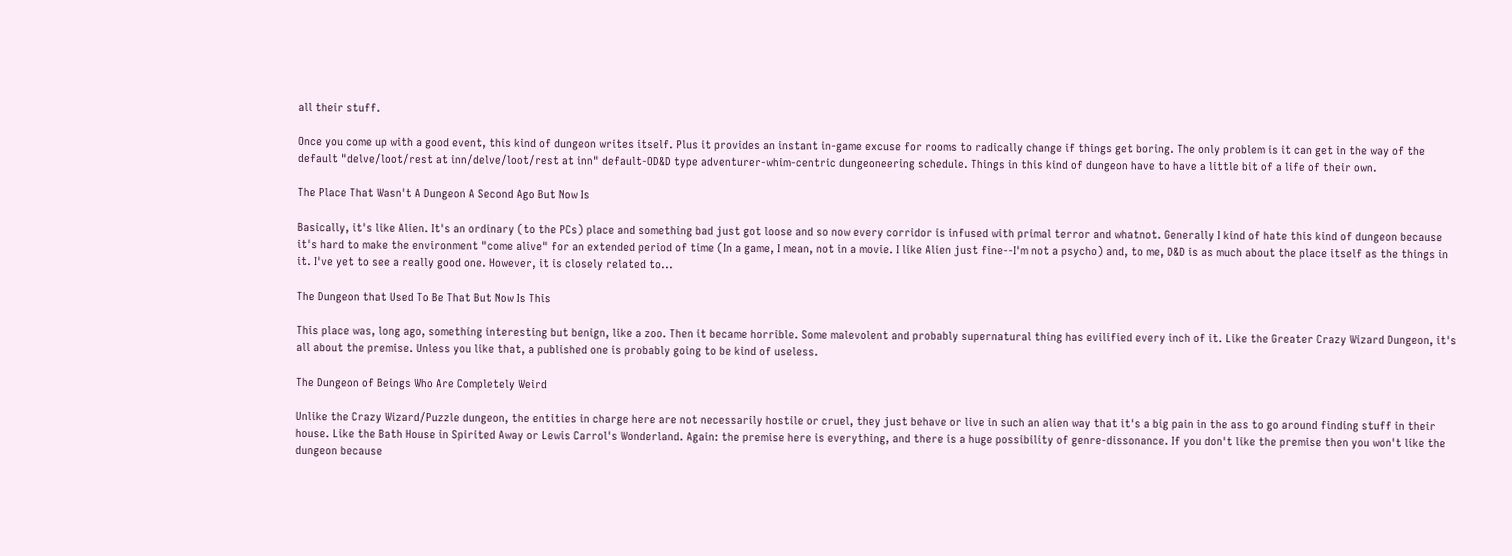all their stuff.

Once you come up with a good event, this kind of dungeon writes itself. Plus it provides an instant in-game excuse for rooms to radically change if things get boring. The only problem is it can get in the way of the default "delve/loot/rest at inn/delve/loot/rest at inn" default-OD&D type adventurer-whim-centric dungeoneering schedule. Things in this kind of dungeon have to have a little bit of a life of their own.

The Place That Wasn't A Dungeon A Second Ago But Now Is

Basically, it's like Alien. It's an ordinary (to the PCs) place and something bad just got loose and so now every corridor is infused with primal terror and whatnot. Generally I kind of hate this kind of dungeon because it's hard to make the environment "come alive" for an extended period of time (In a game, I mean, not in a movie. I like Alien just fine--I'm not a psycho) and, to me, D&D is as much about the place itself as the things in it. I've yet to see a really good one. However, it is closely related to...

The Dungeon that Used To Be That But Now Is This

This place was, long ago, something interesting but benign, like a zoo. Then it became horrible. Some malevolent and probably supernatural thing has evilified every inch of it. Like the Greater Crazy Wizard Dungeon, it's all about the premise. Unless you like that, a published one is probably going to be kind of useless.

The Dungeon of Beings Who Are Completely Weird

Unlike the Crazy Wizard/Puzzle dungeon, the entities in charge here are not necessarily hostile or cruel, they just behave or live in such an alien way that it's a big pain in the ass to go around finding stuff in their house. Like the Bath House in Spirited Away or Lewis Carrol's Wonderland. Again: the premise here is everything, and there is a huge possibility of genre-dissonance. If you don't like the premise then you won't like the dungeon because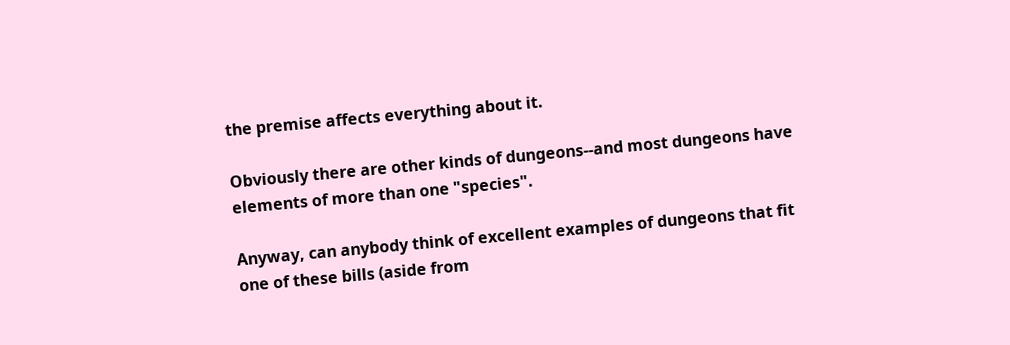the premise affects everything about it.

Obviously there are other kinds of dungeons--and most dungeons have elements of more than one "species".

Anyway, can anybody think of excellent examples of dungeons that fit one of these bills (aside from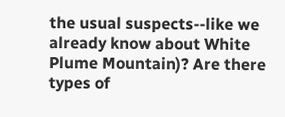the usual suspects--like we already know about White Plume Mountain)? Are there types of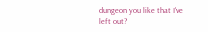dungeon you like that I've left out?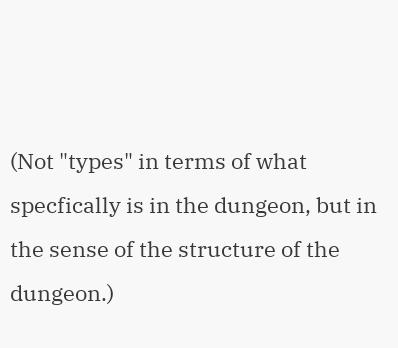(Not "types" in terms of what specfically is in the dungeon, but in the sense of the structure of the dungeon.)